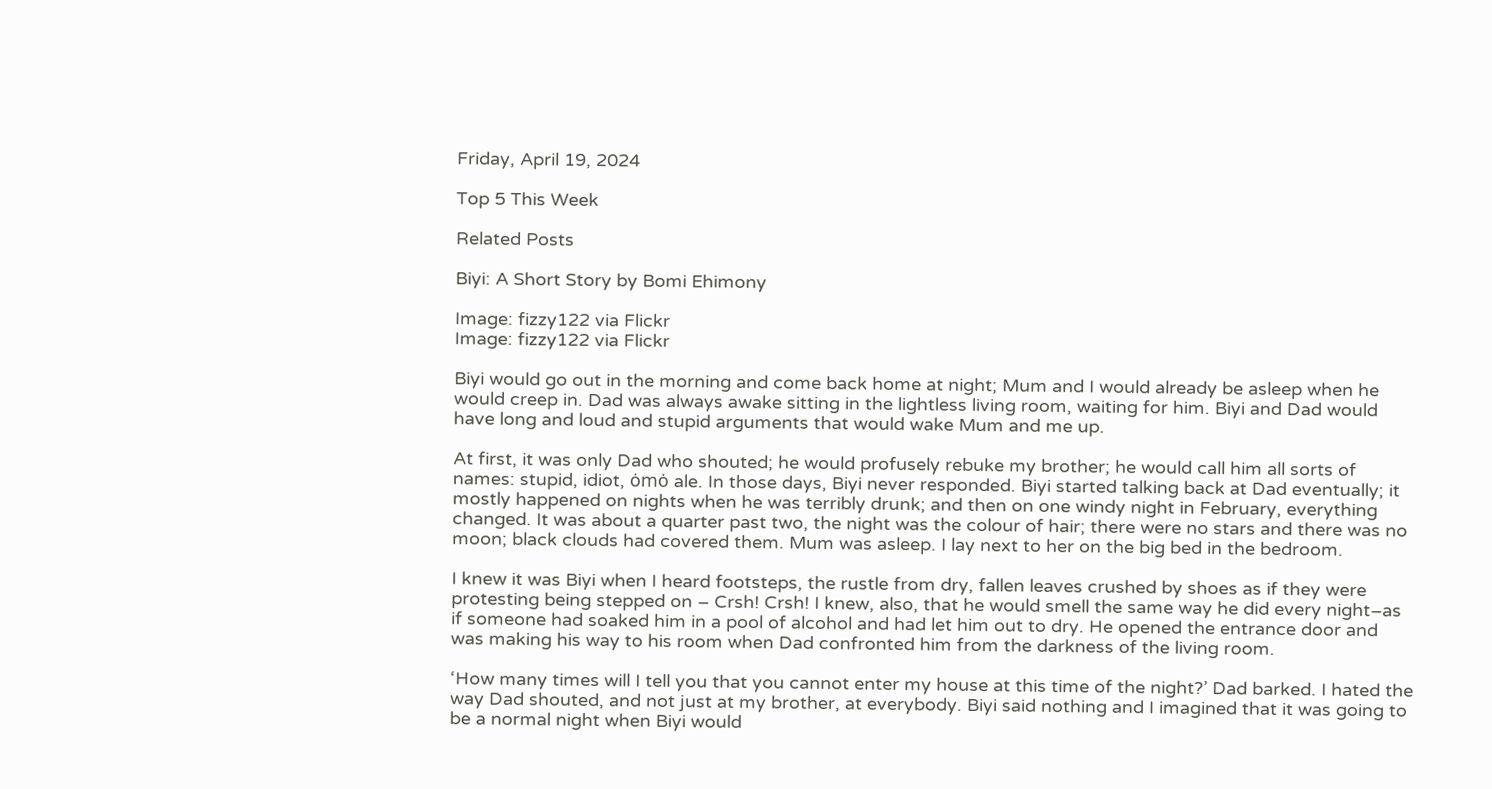Friday, April 19, 2024

Top 5 This Week

Related Posts

Biyi: A Short Story by Bomi Ehimony

Image: fizzy122 via Flickr
Image: fizzy122 via Flickr

Biyi would go out in the morning and come back home at night; Mum and I would already be asleep when he would creep in. Dad was always awake sitting in the lightless living room, waiting for him. Biyi and Dad would have long and loud and stupid arguments that would wake Mum and me up.

At first, it was only Dad who shouted; he would profusely rebuke my brother; he would call him all sorts of names: stupid, idiot, ȯmȯ ale. In those days, Biyi never responded. Biyi started talking back at Dad eventually; it mostly happened on nights when he was terribly drunk; and then on one windy night in February, everything changed. It was about a quarter past two, the night was the colour of hair; there were no stars and there was no moon; black clouds had covered them. Mum was asleep. I lay next to her on the big bed in the bedroom.

I knew it was Biyi when I heard footsteps, the rustle from dry, fallen leaves crushed by shoes as if they were protesting being stepped on – Crsh! Crsh! I knew, also, that he would smell the same way he did every night–as if someone had soaked him in a pool of alcohol and had let him out to dry. He opened the entrance door and was making his way to his room when Dad confronted him from the darkness of the living room.

‘How many times will I tell you that you cannot enter my house at this time of the night?’ Dad barked. I hated the way Dad shouted, and not just at my brother, at everybody. Biyi said nothing and I imagined that it was going to be a normal night when Biyi would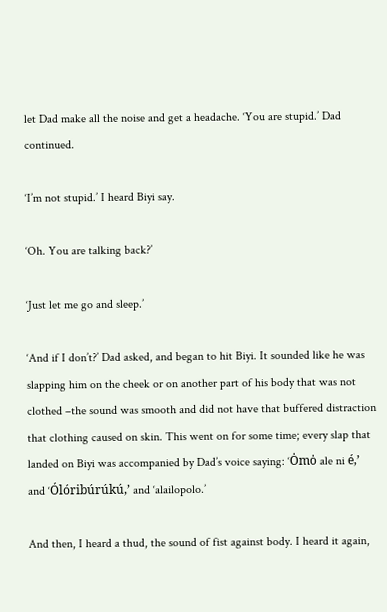let Dad make all the noise and get a headache. ‘You are stupid.’ Dad continued.

‘I’m not stupid.’ I heard Biyi say.

‘Oh. You are talking back?’

‘Just let me go and sleep.’

‘And if I don’t?’ Dad asked, and began to hit Biyi. It sounded like he was slapping him on the cheek or on another part of his body that was not clothed –the sound was smooth and did not have that buffered distraction that clothing caused on skin. This went on for some time; every slap that landed on Biyi was accompanied by Dad’s voice saying: ‘Ȯmȯ ale ni é,’ and ‘Ólóribúrúkú,’ and ‘alailopolo.’

And then, I heard a thud, the sound of fist against body. I heard it again,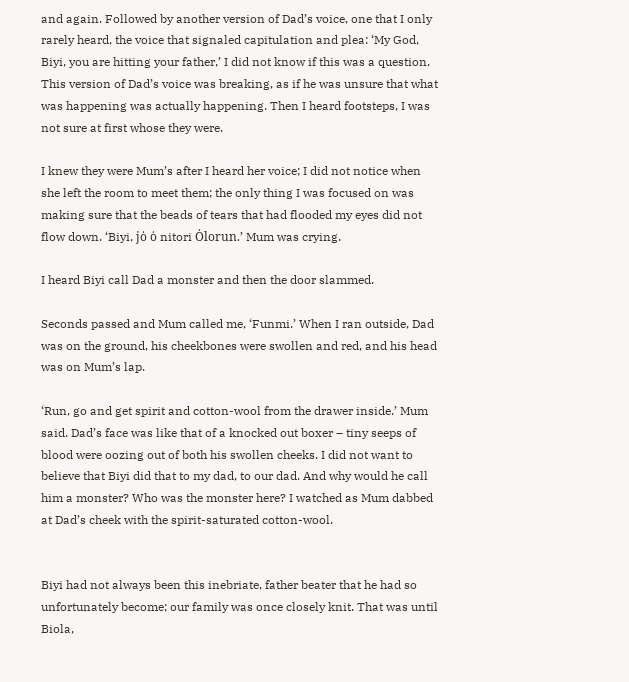and again. Followed by another version of Dad’s voice, one that I only rarely heard, the voice that signaled capitulation and plea: ‘My God, Biyi, you are hitting your father,’ I did not know if this was a question. This version of Dad’s voice was breaking, as if he was unsure that what was happening was actually happening. Then I heard footsteps, I was not sure at first whose they were.

I knew they were Mum’s after I heard her voice; I did not notice when she left the room to meet them; the only thing I was focused on was making sure that the beads of tears that had flooded my eyes did not flow down. ‘Biyi, jȯ ȯ nitori Ȯlorun.’ Mum was crying.

I heard Biyi call Dad a monster and then the door slammed.

Seconds passed and Mum called me, ‘Funmi.’ When I ran outside, Dad was on the ground, his cheekbones were swollen and red, and his head was on Mum’s lap.

‘Run, go and get spirit and cotton-wool from the drawer inside.’ Mum said. Dad’s face was like that of a knocked out boxer – tiny seeps of blood were oozing out of both his swollen cheeks. I did not want to believe that Biyi did that to my dad, to our dad. And why would he call him a monster? Who was the monster here? I watched as Mum dabbed at Dad’s cheek with the spirit-saturated cotton-wool.


Biyi had not always been this inebriate, father beater that he had so unfortunately become; our family was once closely knit. That was until Biola,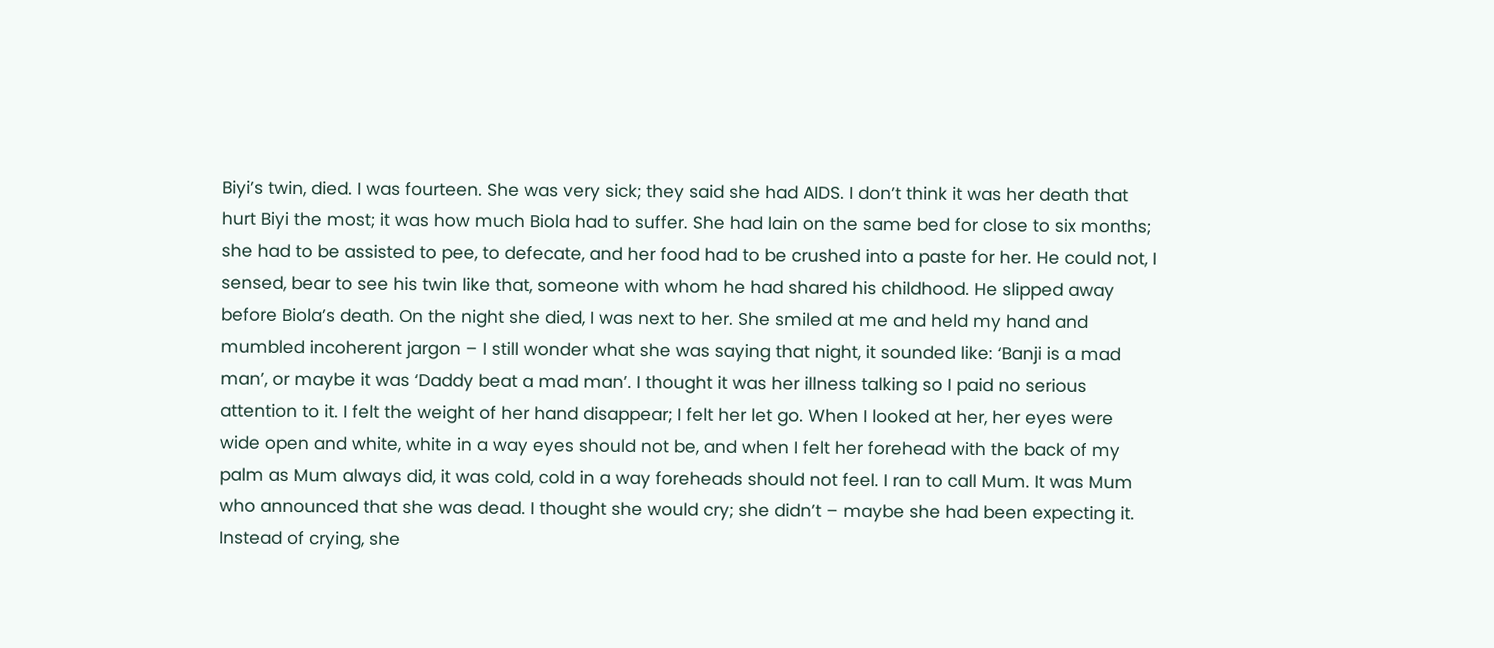Biyi’s twin, died. I was fourteen. She was very sick; they said she had AIDS. I don’t think it was her death that hurt Biyi the most; it was how much Biola had to suffer. She had lain on the same bed for close to six months; she had to be assisted to pee, to defecate, and her food had to be crushed into a paste for her. He could not, I sensed, bear to see his twin like that, someone with whom he had shared his childhood. He slipped away before Biola’s death. On the night she died, I was next to her. She smiled at me and held my hand and mumbled incoherent jargon – I still wonder what she was saying that night, it sounded like: ‘Banji is a mad man’, or maybe it was ‘Daddy beat a mad man’. I thought it was her illness talking so I paid no serious attention to it. I felt the weight of her hand disappear; I felt her let go. When I looked at her, her eyes were wide open and white, white in a way eyes should not be, and when I felt her forehead with the back of my palm as Mum always did, it was cold, cold in a way foreheads should not feel. I ran to call Mum. It was Mum who announced that she was dead. I thought she would cry; she didn’t – maybe she had been expecting it. Instead of crying, she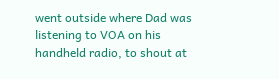went outside where Dad was listening to VOA on his handheld radio, to shout at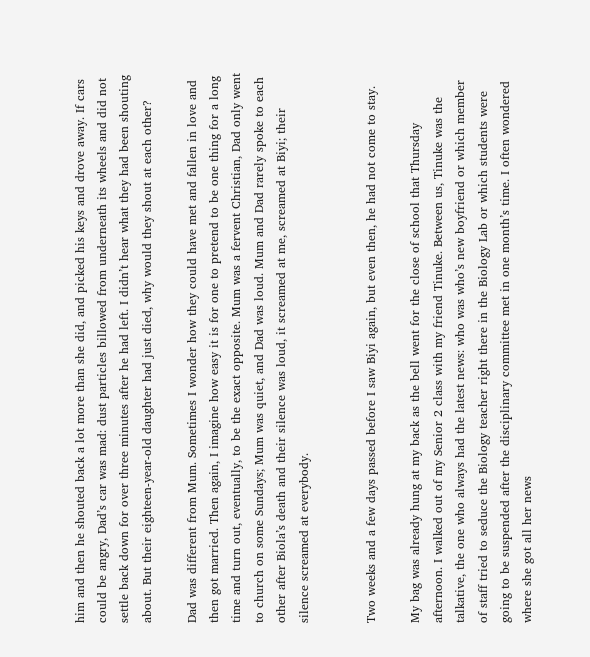him and then he shouted back a lot more than she did, and picked his keys and drove away. If cars could be angry, Dad’s car was mad: dust particles billowed from underneath its wheels and did not settle back down for over three minutes after he had left. I didn’t hear what they had been shouting about. But their eighteen-year-old daughter had just died, why would they shout at each other?

Dad was different from Mum. Sometimes I wonder how they could have met and fallen in love and then got married. Then again, I imagine how easy it is for one to pretend to be one thing for a long time and turn out, eventually, to be the exact opposite. Mum was a fervent Christian, Dad only went to church on some Sundays; Mum was quiet, and Dad was loud. Mum and Dad rarely spoke to each other after Biola’s death and their silence was loud, it screamed at me, screamed at Biyi; their silence screamed at everybody.


Two weeks and a few days passed before I saw Biyi again, but even then, he had not come to stay.

My bag was already hung at my back as the bell went for the close of school that Thursday afternoon. I walked out of my Senior 2 class with my friend Tinuke. Between us, Tinuke was the talkative, the one who always had the latest news: who was who’s new boyfriend or which member of staff tried to seduce the Biology teacher right there in the Biology Lab or which students were going to be suspended after the disciplinary committee met in one month’s time. I often wondered where she got all her news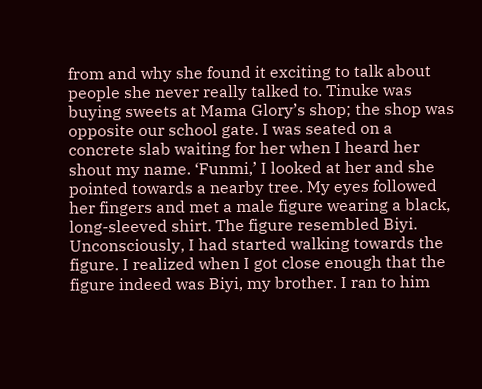from and why she found it exciting to talk about people she never really talked to. Tinuke was buying sweets at Mama Glory’s shop; the shop was opposite our school gate. I was seated on a concrete slab waiting for her when I heard her shout my name. ‘Funmi,’ I looked at her and she pointed towards a nearby tree. My eyes followed her fingers and met a male figure wearing a black, long-sleeved shirt. The figure resembled Biyi. Unconsciously, I had started walking towards the figure. I realized when I got close enough that the figure indeed was Biyi, my brother. I ran to him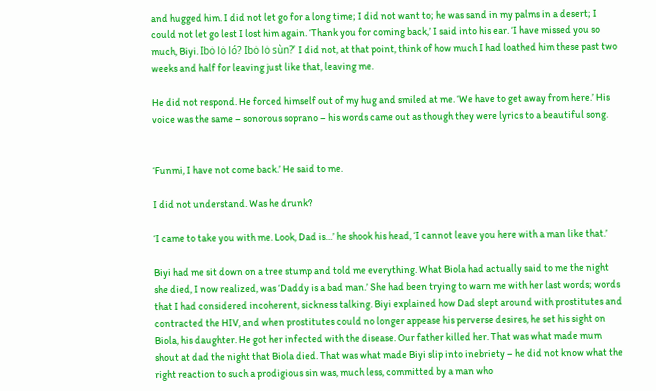and hugged him. I did not let go for a long time; I did not want to; he was sand in my palms in a desert; I could not let go lest I lost him again. ‘Thank you for coming back,’ I said into his ear. ‘I have missed you so much, Biyi. Ibȯ lȯ ló? Ibȯ lȯ sùn?’ I did not, at that point, think of how much I had loathed him these past two weeks and half for leaving just like that, leaving me.

He did not respond. He forced himself out of my hug and smiled at me. ‘We have to get away from here.’ His voice was the same – sonorous soprano – his words came out as though they were lyrics to a beautiful song.


‘Funmi, I have not come back.’ He said to me.

I did not understand. Was he drunk?

‘I came to take you with me. Look, Dad is…’ he shook his head, ‘I cannot leave you here with a man like that.’

Biyi had me sit down on a tree stump and told me everything. What Biola had actually said to me the night she died, I now realized, was ‘Daddy is a bad man.’ She had been trying to warn me with her last words; words that I had considered incoherent, sickness talking. Biyi explained how Dad slept around with prostitutes and contracted the HIV, and when prostitutes could no longer appease his perverse desires, he set his sight on Biola, his daughter. He got her infected with the disease. Our father killed her. That was what made mum shout at dad the night that Biola died. That was what made Biyi slip into inebriety – he did not know what the right reaction to such a prodigious sin was, much less, committed by a man who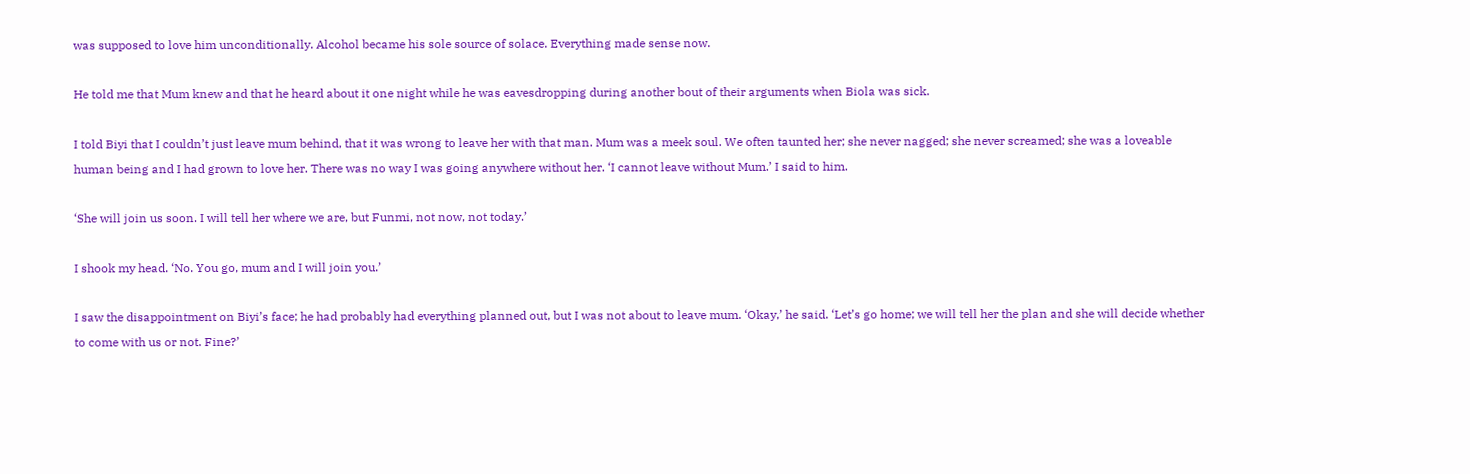was supposed to love him unconditionally. Alcohol became his sole source of solace. Everything made sense now.

He told me that Mum knew and that he heard about it one night while he was eavesdropping during another bout of their arguments when Biola was sick.

I told Biyi that I couldn’t just leave mum behind, that it was wrong to leave her with that man. Mum was a meek soul. We often taunted her; she never nagged; she never screamed; she was a loveable human being and I had grown to love her. There was no way I was going anywhere without her. ‘I cannot leave without Mum.’ I said to him.

‘She will join us soon. I will tell her where we are, but Funmi, not now, not today.’

I shook my head. ‘No. You go, mum and I will join you.’

I saw the disappointment on Biyi’s face; he had probably had everything planned out, but I was not about to leave mum. ‘Okay,’ he said. ‘Let’s go home; we will tell her the plan and she will decide whether to come with us or not. Fine?’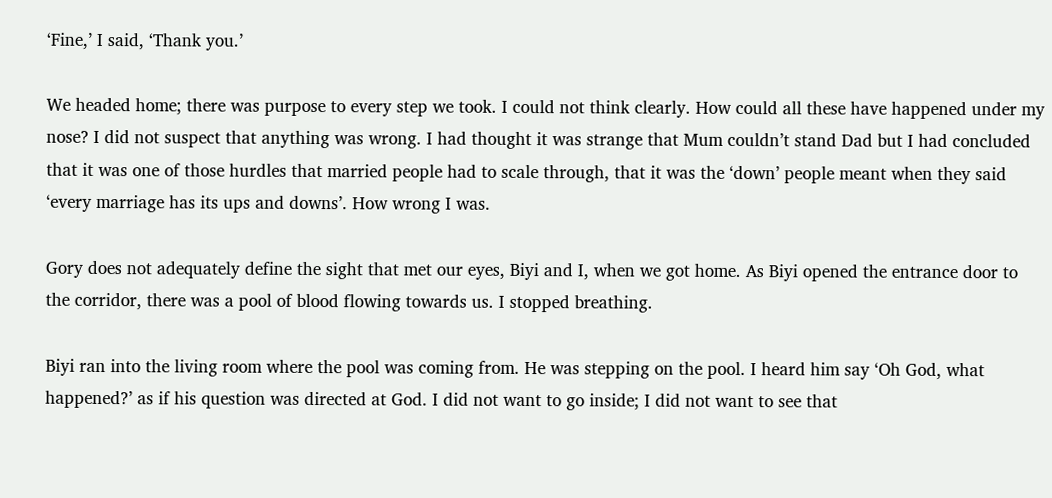‘Fine,’ I said, ‘Thank you.’

We headed home; there was purpose to every step we took. I could not think clearly. How could all these have happened under my nose? I did not suspect that anything was wrong. I had thought it was strange that Mum couldn’t stand Dad but I had concluded that it was one of those hurdles that married people had to scale through, that it was the ‘down’ people meant when they said ‘every marriage has its ups and downs’. How wrong I was.

Gory does not adequately define the sight that met our eyes, Biyi and I, when we got home. As Biyi opened the entrance door to the corridor, there was a pool of blood flowing towards us. I stopped breathing.

Biyi ran into the living room where the pool was coming from. He was stepping on the pool. I heard him say ‘Oh God, what happened?’ as if his question was directed at God. I did not want to go inside; I did not want to see that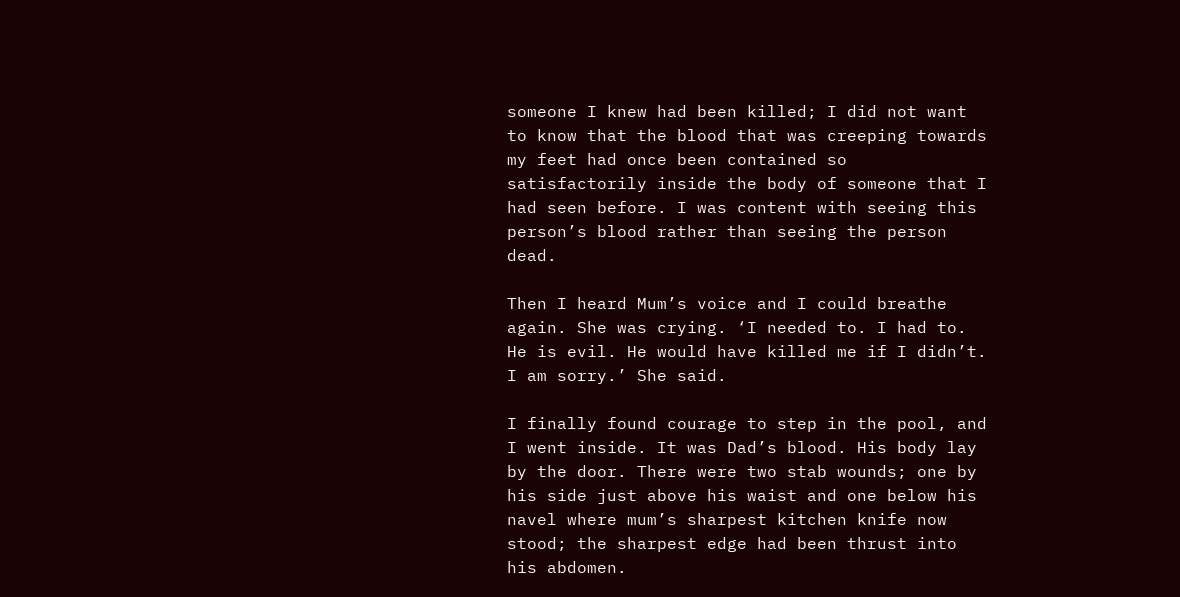someone I knew had been killed; I did not want to know that the blood that was creeping towards my feet had once been contained so satisfactorily inside the body of someone that I had seen before. I was content with seeing this person’s blood rather than seeing the person dead.

Then I heard Mum’s voice and I could breathe again. She was crying. ‘I needed to. I had to. He is evil. He would have killed me if I didn’t. I am sorry.’ She said.

I finally found courage to step in the pool, and I went inside. It was Dad’s blood. His body lay by the door. There were two stab wounds; one by his side just above his waist and one below his navel where mum’s sharpest kitchen knife now stood; the sharpest edge had been thrust into his abdomen.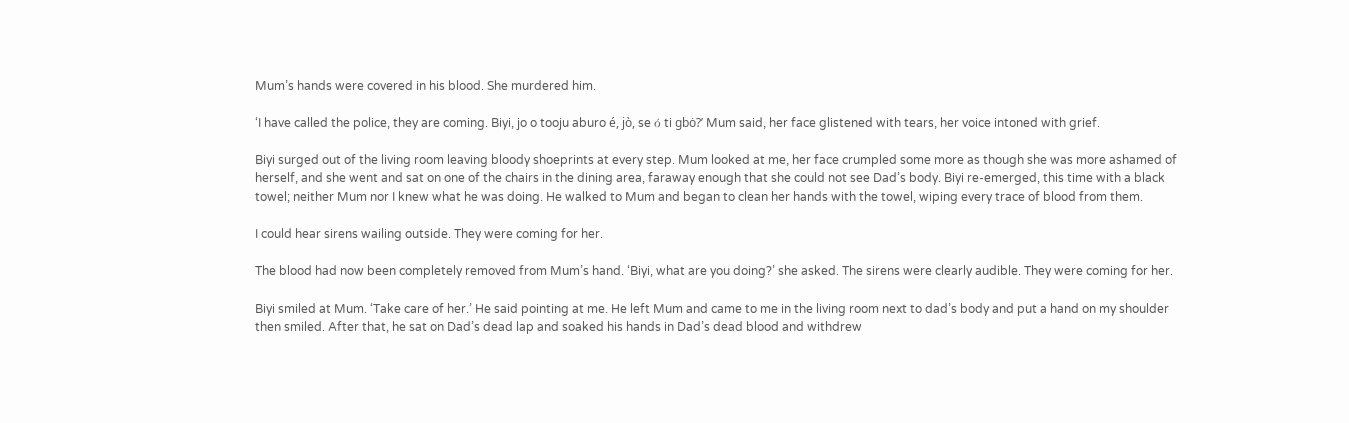Mum’s hands were covered in his blood. She murdered him.

‘I have called the police, they are coming. Biyi, jo o tooju aburo é, jò, se ό ti gbȯ?’ Mum said, her face glistened with tears, her voice intoned with grief.

Biyi surged out of the living room leaving bloody shoeprints at every step. Mum looked at me, her face crumpled some more as though she was more ashamed of herself, and she went and sat on one of the chairs in the dining area, faraway enough that she could not see Dad’s body. Biyi re-emerged, this time with a black towel; neither Mum nor I knew what he was doing. He walked to Mum and began to clean her hands with the towel, wiping every trace of blood from them.

I could hear sirens wailing outside. They were coming for her.

The blood had now been completely removed from Mum’s hand. ‘Biyi, what are you doing?’ she asked. The sirens were clearly audible. They were coming for her.

Biyi smiled at Mum. ‘Take care of her.’ He said pointing at me. He left Mum and came to me in the living room next to dad’s body and put a hand on my shoulder then smiled. After that, he sat on Dad’s dead lap and soaked his hands in Dad’s dead blood and withdrew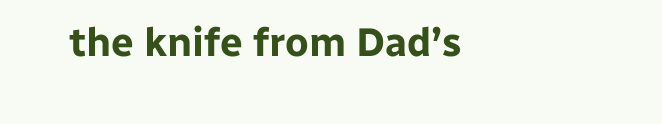the knife from Dad’s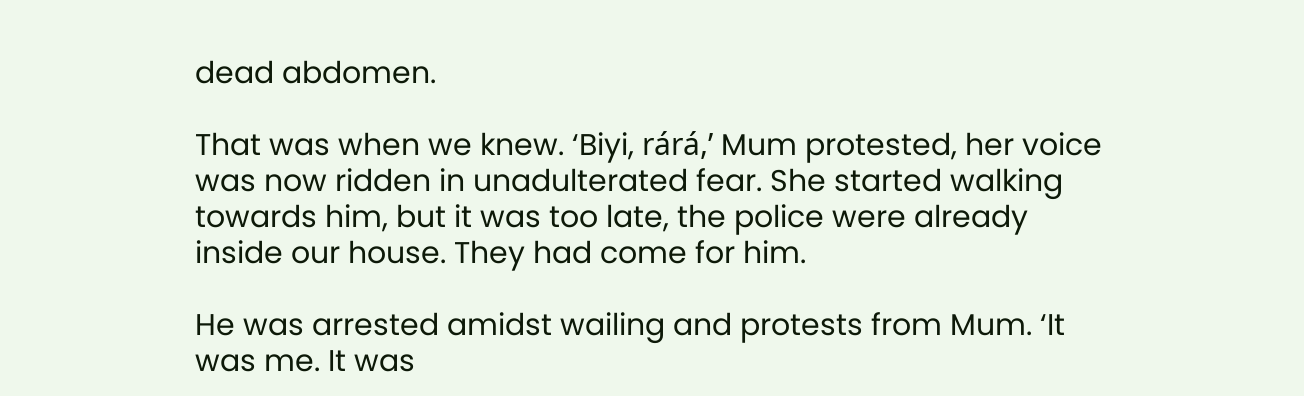dead abdomen.

That was when we knew. ‘Biyi, rárá,’ Mum protested, her voice was now ridden in unadulterated fear. She started walking towards him, but it was too late, the police were already inside our house. They had come for him.

He was arrested amidst wailing and protests from Mum. ‘It was me. It was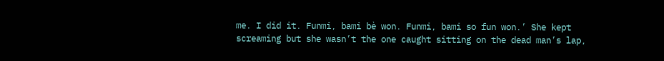me. I did it. Funmi, bami bè won. Funmi, bami so fun won.’ She kept screaming but she wasn’t the one caught sitting on the dead man’s lap,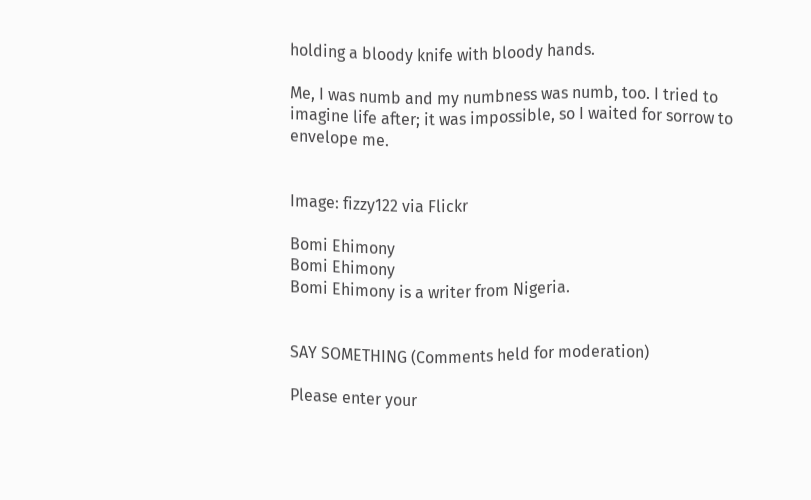holding a bloody knife with bloody hands.

Me, I was numb and my numbness was numb, too. I tried to imagine life after; it was impossible, so I waited for sorrow to envelope me.


Image: fizzy122 via Flickr

Bomi Ehimony
Bomi Ehimony
Bomi Ehimony is a writer from Nigeria.


SAY SOMETHING (Comments held for moderation)

Please enter your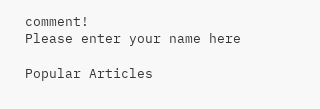comment!
Please enter your name here

Popular Articles